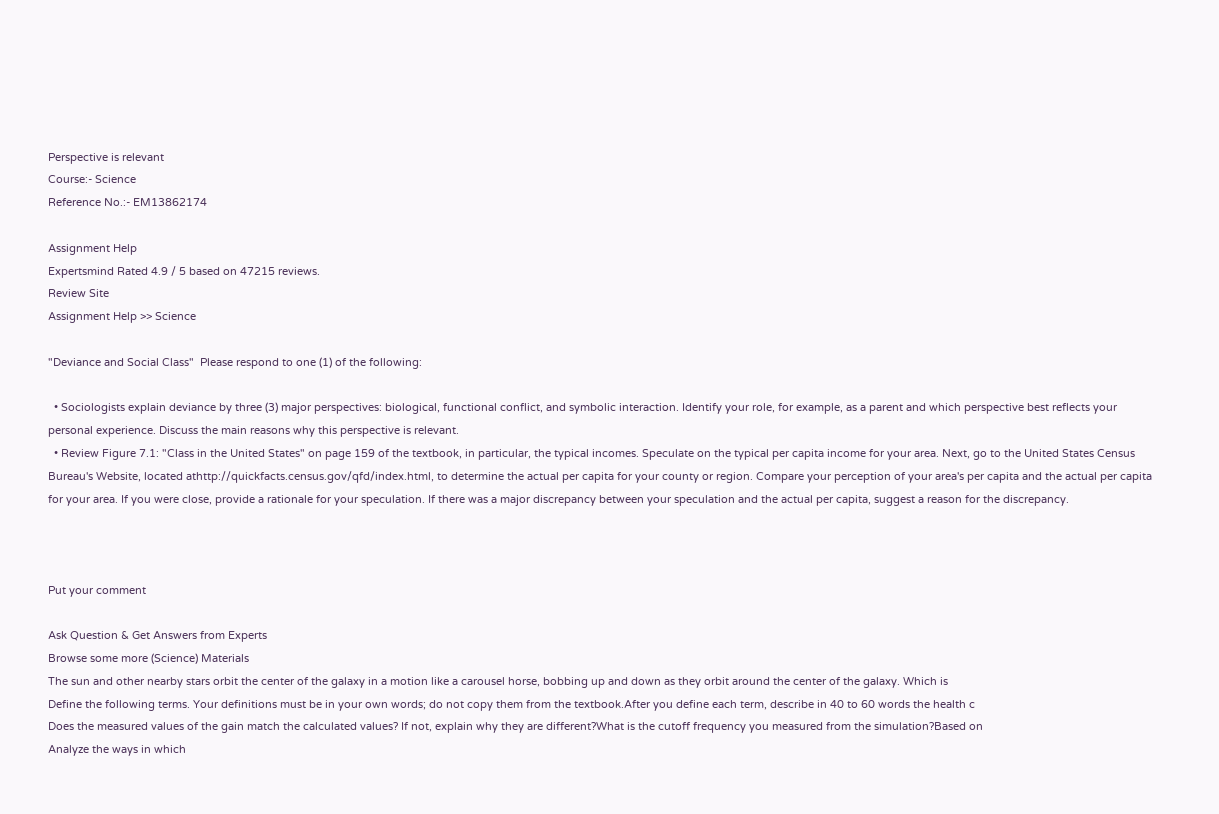Perspective is relevant
Course:- Science
Reference No.:- EM13862174

Assignment Help
Expertsmind Rated 4.9 / 5 based on 47215 reviews.
Review Site
Assignment Help >> Science

"Deviance and Social Class"  Please respond to one (1) of the following:

  • Sociologists explain deviance by three (3) major perspectives: biological, functional conflict, and symbolic interaction. Identify your role, for example, as a parent and which perspective best reflects your personal experience. Discuss the main reasons why this perspective is relevant.
  • Review Figure 7.1: "Class in the United States" on page 159 of the textbook, in particular, the typical incomes. Speculate on the typical per capita income for your area. Next, go to the United States Census Bureau's Website, located athttp://quickfacts.census.gov/qfd/index.html, to determine the actual per capita for your county or region. Compare your perception of your area's per capita and the actual per capita for your area. If you were close, provide a rationale for your speculation. If there was a major discrepancy between your speculation and the actual per capita, suggest a reason for the discrepancy.



Put your comment

Ask Question & Get Answers from Experts
Browse some more (Science) Materials
The sun and other nearby stars orbit the center of the galaxy in a motion like a carousel horse, bobbing up and down as they orbit around the center of the galaxy. Which is
Define the following terms. Your definitions must be in your own words; do not copy them from the textbook.After you define each term, describe in 40 to 60 words the health c
Does the measured values of the gain match the calculated values? If not, explain why they are different?What is the cutoff frequency you measured from the simulation?Based on
Analyze the ways in which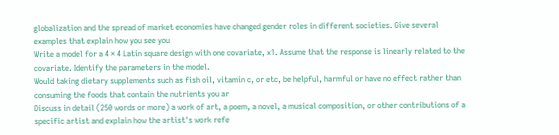globalization and the spread of market economies have changed gender roles in different societies. Give several examples that explain how you see you
Write a model for a 4 × 4 Latin square design with one covariate, x1. Assume that the response is linearly related to the covariate. Identify the parameters in the model.
Would taking dietary supplements such as fish oil, vitamin c, or etc, be helpful, harmful or have no effect rather than consuming the foods that contain the nutrients you ar
Discuss in detail (250 words or more) a work of art, a poem, a novel, a musical composition, or other contributions of a specific artist and explain how the artist's work refe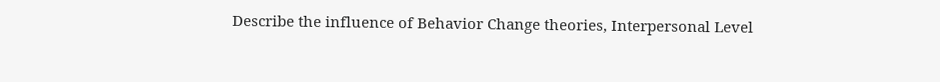Describe the influence of Behavior Change theories, Interpersonal Level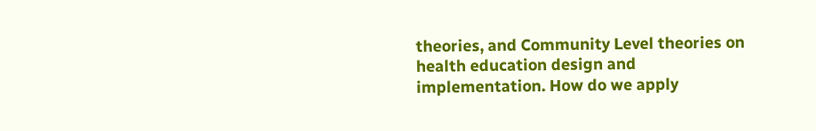theories, and Community Level theories on health education design and implementation. How do we apply